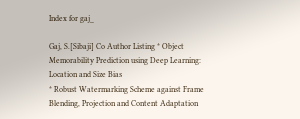Index for gaj_

Gaj, S.[Sibaji] Co Author Listing * Object Memorability Prediction using Deep Learning: Location and Size Bias
* Robust Watermarking Scheme against Frame Blending, Projection and Content Adaptation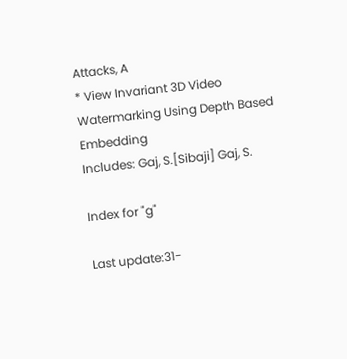Attacks, A
* View Invariant 3D Video Watermarking Using Depth Based Embedding
Includes: Gaj, S.[Sibaji] Gaj, S.

Index for "g"

Last update:31-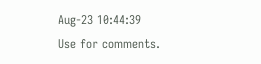Aug-23 10:44:39
Use for comments.